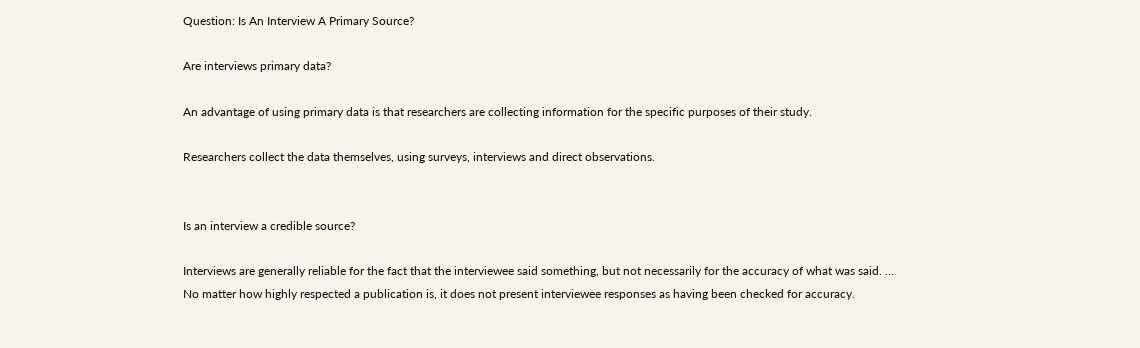Question: Is An Interview A Primary Source?

Are interviews primary data?

An advantage of using primary data is that researchers are collecting information for the specific purposes of their study.

Researchers collect the data themselves, using surveys, interviews and direct observations.


Is an interview a credible source?

Interviews are generally reliable for the fact that the interviewee said something, but not necessarily for the accuracy of what was said. … No matter how highly respected a publication is, it does not present interviewee responses as having been checked for accuracy.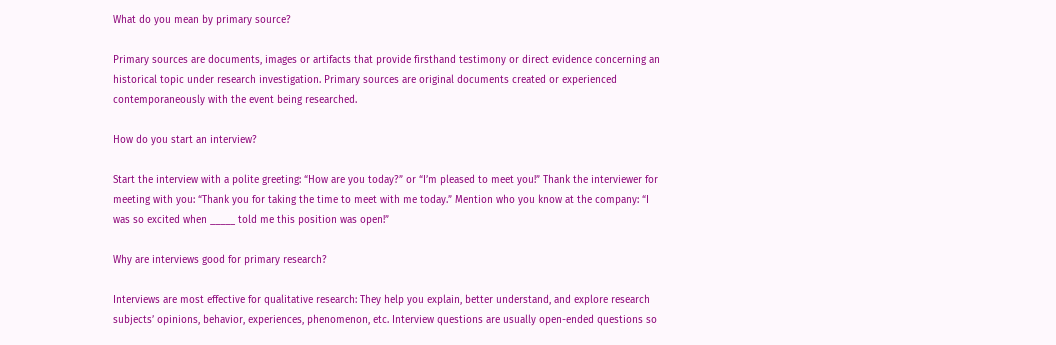What do you mean by primary source?

Primary sources are documents, images or artifacts that provide firsthand testimony or direct evidence concerning an historical topic under research investigation. Primary sources are original documents created or experienced contemporaneously with the event being researched.

How do you start an interview?

Start the interview with a polite greeting: “How are you today?” or “I’m pleased to meet you!” Thank the interviewer for meeting with you: “Thank you for taking the time to meet with me today.” Mention who you know at the company: “I was so excited when _____ told me this position was open!”

Why are interviews good for primary research?

Interviews are most effective for qualitative research: They help you explain, better understand, and explore research subjects’ opinions, behavior, experiences, phenomenon, etc. Interview questions are usually open-ended questions so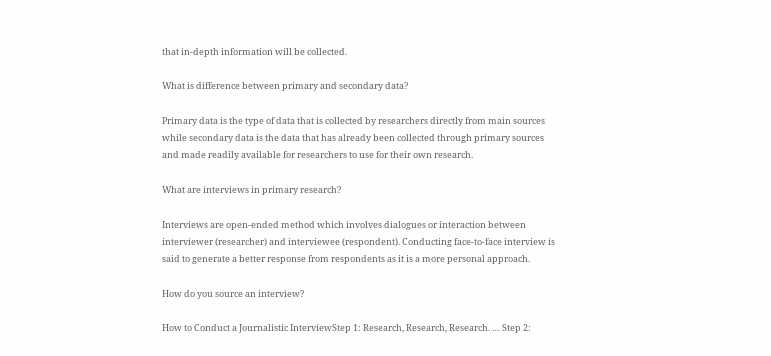that in-depth information will be collected.

What is difference between primary and secondary data?

Primary data is the type of data that is collected by researchers directly from main sources while secondary data is the data that has already been collected through primary sources and made readily available for researchers to use for their own research.

What are interviews in primary research?

Interviews are open-ended method which involves dialogues or interaction between interviewer (researcher) and interviewee (respondent). Conducting face-to-face interview is said to generate a better response from respondents as it is a more personal approach.

How do you source an interview?

How to Conduct a Journalistic InterviewStep 1: Research, Research, Research. … Step 2: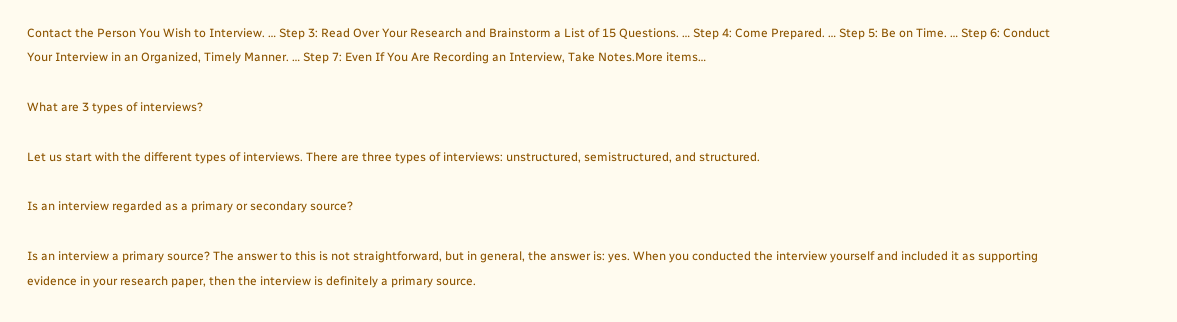Contact the Person You Wish to Interview. … Step 3: Read Over Your Research and Brainstorm a List of 15 Questions. … Step 4: Come Prepared. … Step 5: Be on Time. … Step 6: Conduct Your Interview in an Organized, Timely Manner. … Step 7: Even If You Are Recording an Interview, Take Notes.More items…

What are 3 types of interviews?

Let us start with the different types of interviews. There are three types of interviews: unstructured, semistructured, and structured.

Is an interview regarded as a primary or secondary source?

Is an interview a primary source? The answer to this is not straightforward, but in general, the answer is: yes. When you conducted the interview yourself and included it as supporting evidence in your research paper, then the interview is definitely a primary source.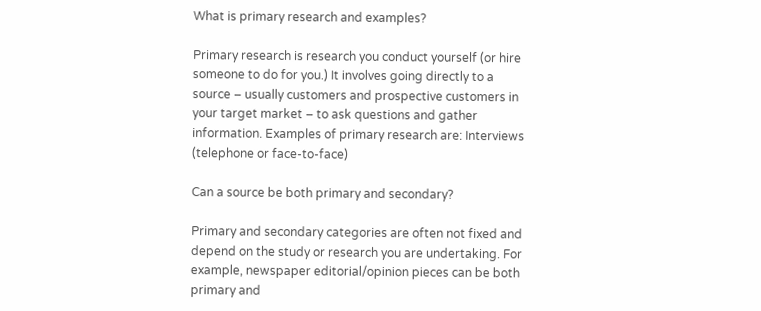What is primary research and examples?

Primary research is research you conduct yourself (or hire someone to do for you.) It involves going directly to a source – usually customers and prospective customers in your target market – to ask questions and gather information. Examples of primary research are: Interviews (telephone or face-to-face)

Can a source be both primary and secondary?

Primary and secondary categories are often not fixed and depend on the study or research you are undertaking. For example, newspaper editorial/opinion pieces can be both primary and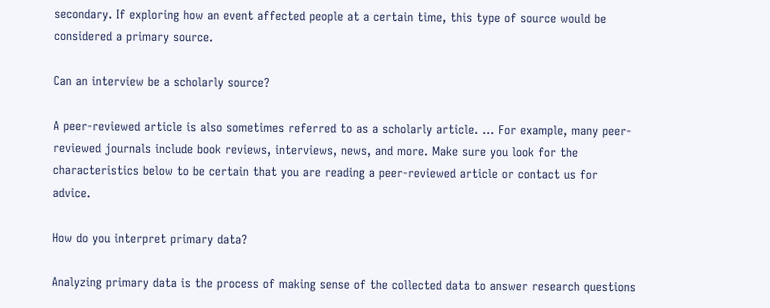secondary. If exploring how an event affected people at a certain time, this type of source would be considered a primary source.

Can an interview be a scholarly source?

A peer-reviewed article is also sometimes referred to as a scholarly article. … For example, many peer-reviewed journals include book reviews, interviews, news, and more. Make sure you look for the characteristics below to be certain that you are reading a peer-reviewed article or contact us for advice.

How do you interpret primary data?

Analyzing primary data is the process of making sense of the collected data to answer research questions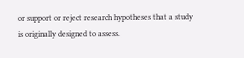or support or reject research hypotheses that a study is originally designed to assess.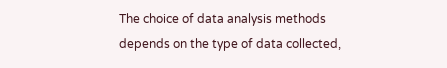The choice of data analysis methods depends on the type of data collected,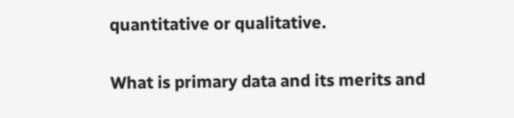quantitative or qualitative.

What is primary data and its merits and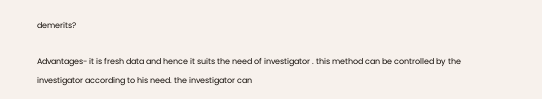demerits?

Advantages- it is fresh data and hence it suits the need of investigator . this method can be controlled by the investigator according to his need. the investigator can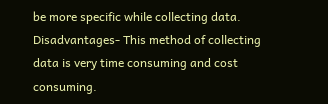be more specific while collecting data. Disadvantages- This method of collecting data is very time consuming and cost consuming.